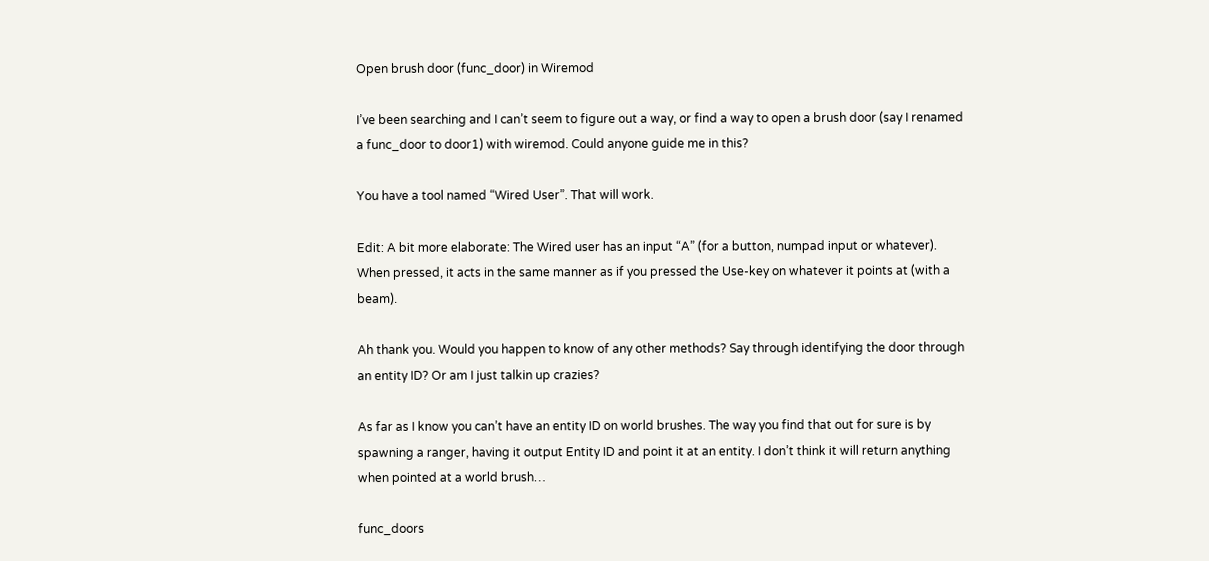Open brush door (func_door) in Wiremod

I’ve been searching and I can’t seem to figure out a way, or find a way to open a brush door (say I renamed a func_door to door1) with wiremod. Could anyone guide me in this?

You have a tool named “Wired User”. That will work.

Edit: A bit more elaborate: The Wired user has an input “A” (for a button, numpad input or whatever). When pressed, it acts in the same manner as if you pressed the Use-key on whatever it points at (with a beam).

Ah thank you. Would you happen to know of any other methods? Say through identifying the door through an entity ID? Or am I just talkin up crazies?

As far as I know you can’t have an entity ID on world brushes. The way you find that out for sure is by spawning a ranger, having it output Entity ID and point it at an entity. I don’t think it will return anything when pointed at a world brush…

func_doors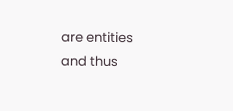are entities and thus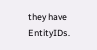they have EntityIDs.